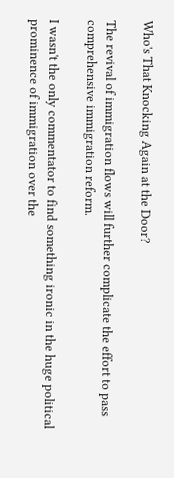Who's That Knocking Again at the Door?

The revival of immigration flows will further complicate the effort to pass comprehensive immigration reform.

I wasn't the only commentator to find something ironic in the huge political prominence of immigration over the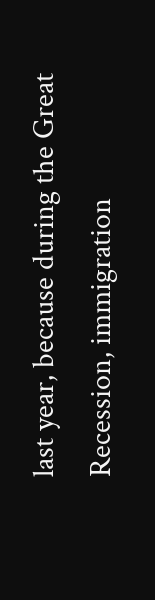last year, because during the Great Recession, immigration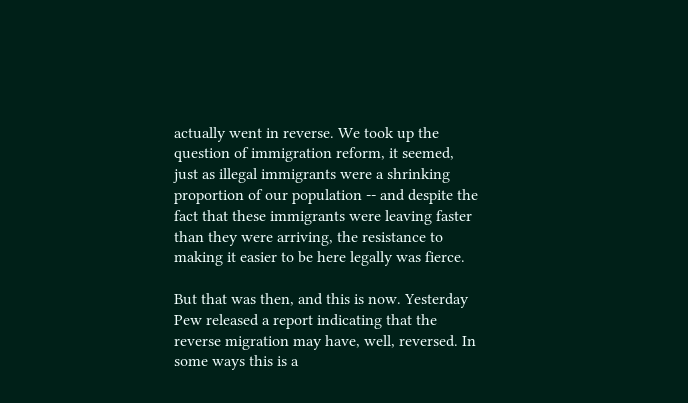actually went in reverse. We took up the question of immigration reform, it seemed, just as illegal immigrants were a shrinking proportion of our population -- and despite the fact that these immigrants were leaving faster than they were arriving, the resistance to making it easier to be here legally was fierce.

But that was then, and this is now. Yesterday Pew released a report indicating that the reverse migration may have, well, reversed. In some ways this is a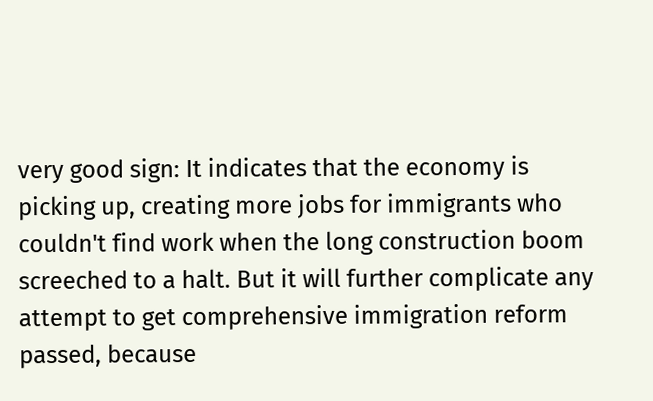very good sign: It indicates that the economy is picking up, creating more jobs for immigrants who couldn't find work when the long construction boom screeched to a halt. But it will further complicate any attempt to get comprehensive immigration reform passed, because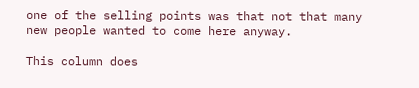one of the selling points was that not that many new people wanted to come here anyway.

This column does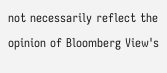not necessarily reflect the opinion of Bloomberg View's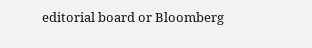editorial board or Bloomberg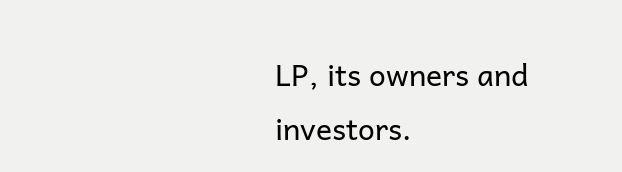LP, its owners and investors.